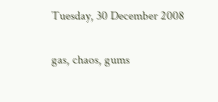Tuesday, 30 December 2008

gas, chaos, gums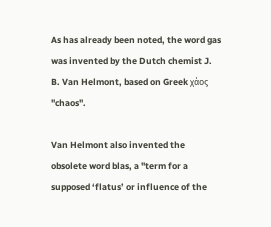As has already been noted, the word gas was invented by the Dutch chemist J. B. Van Helmont, based on Greek χάος "chaos".

Van Helmont also invented the obsolete word blas, a "term for a supposed ‘flatus’ or influence of the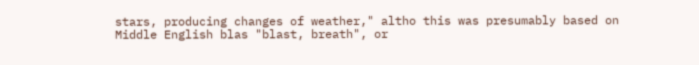stars, producing changes of weather," altho this was presumably based on Middle English blas "blast, breath", or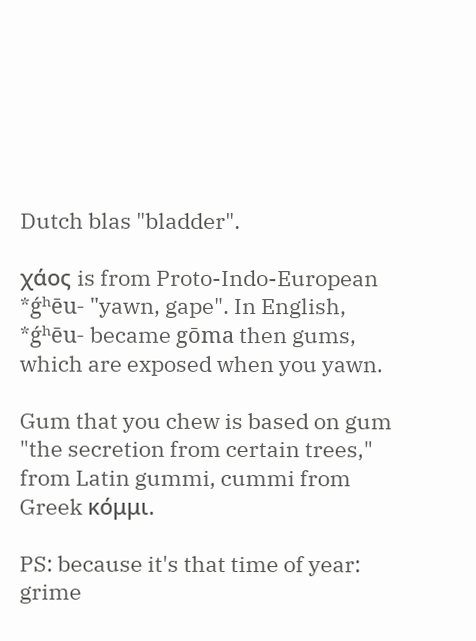Dutch blas "bladder".

χάος is from Proto-Indo-European *ǵʰēu- "yawn, gape". In English, *ǵʰēu- became gōma then gums, which are exposed when you yawn.

Gum that you chew is based on gum "the secretion from certain trees," from Latin gummi, cummi from Greek κόμμι.

PS: because it's that time of year: grime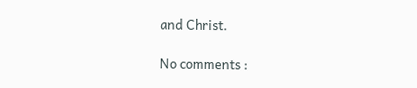and Christ.

No comments :